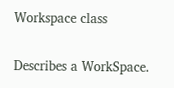Workspace class

Describes a WorkSpace.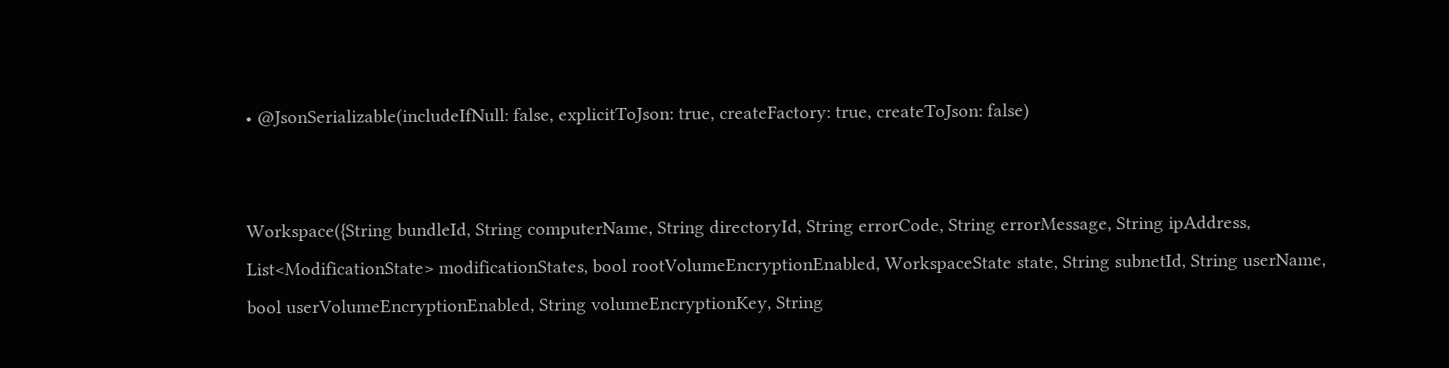• @JsonSerializable(includeIfNull: false, explicitToJson: true, createFactory: true, createToJson: false)


Workspace({String bundleId, String computerName, String directoryId, String errorCode, String errorMessage, String ipAddress, List<ModificationState> modificationStates, bool rootVolumeEncryptionEnabled, WorkspaceState state, String subnetId, String userName, bool userVolumeEncryptionEnabled, String volumeEncryptionKey, String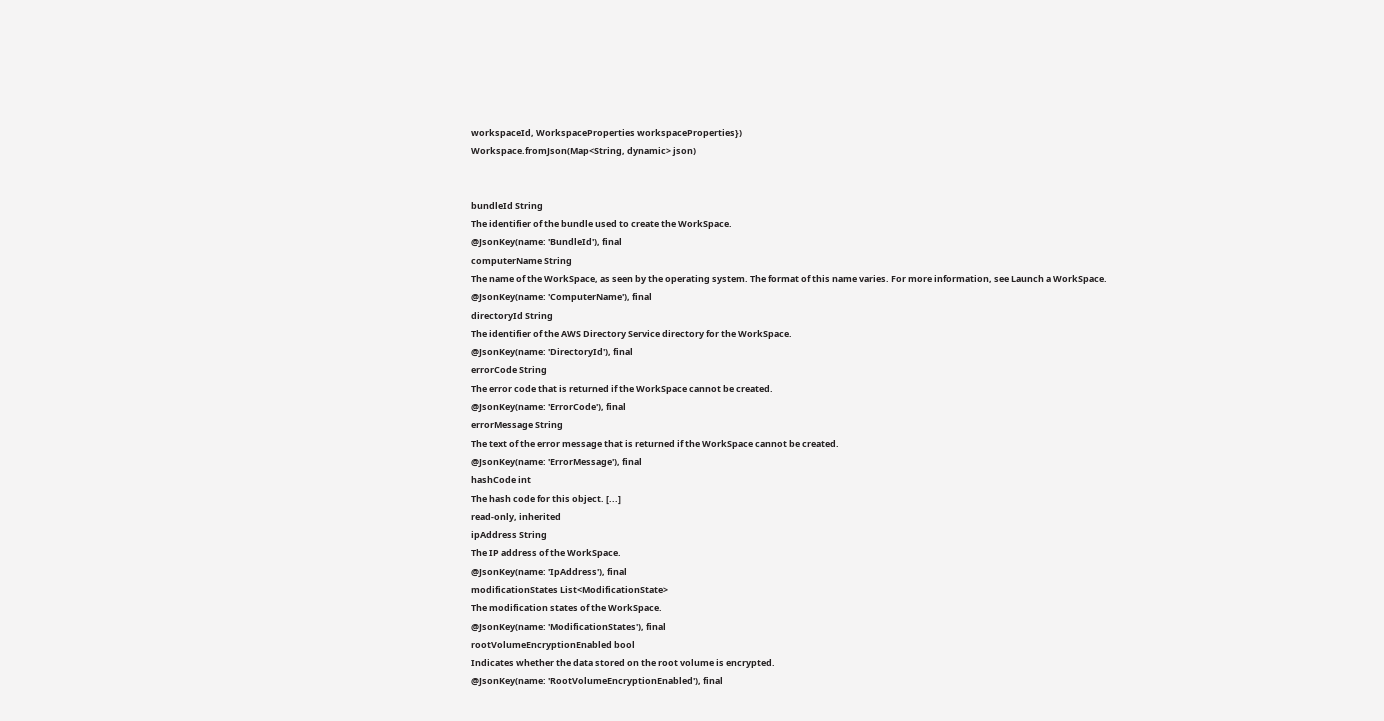workspaceId, WorkspaceProperties workspaceProperties})
Workspace.fromJson(Map<String, dynamic> json)


bundleId String
The identifier of the bundle used to create the WorkSpace.
@JsonKey(name: 'BundleId'), final
computerName String
The name of the WorkSpace, as seen by the operating system. The format of this name varies. For more information, see Launch a WorkSpace.
@JsonKey(name: 'ComputerName'), final
directoryId String
The identifier of the AWS Directory Service directory for the WorkSpace.
@JsonKey(name: 'DirectoryId'), final
errorCode String
The error code that is returned if the WorkSpace cannot be created.
@JsonKey(name: 'ErrorCode'), final
errorMessage String
The text of the error message that is returned if the WorkSpace cannot be created.
@JsonKey(name: 'ErrorMessage'), final
hashCode int
The hash code for this object. [...]
read-only, inherited
ipAddress String
The IP address of the WorkSpace.
@JsonKey(name: 'IpAddress'), final
modificationStates List<ModificationState>
The modification states of the WorkSpace.
@JsonKey(name: 'ModificationStates'), final
rootVolumeEncryptionEnabled bool
Indicates whether the data stored on the root volume is encrypted.
@JsonKey(name: 'RootVolumeEncryptionEnabled'), final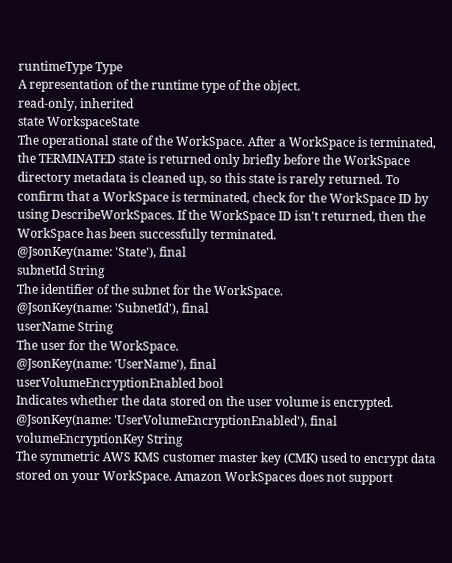runtimeType Type
A representation of the runtime type of the object.
read-only, inherited
state WorkspaceState
The operational state of the WorkSpace. After a WorkSpace is terminated, the TERMINATED state is returned only briefly before the WorkSpace directory metadata is cleaned up, so this state is rarely returned. To confirm that a WorkSpace is terminated, check for the WorkSpace ID by using DescribeWorkSpaces. If the WorkSpace ID isn't returned, then the WorkSpace has been successfully terminated.
@JsonKey(name: 'State'), final
subnetId String
The identifier of the subnet for the WorkSpace.
@JsonKey(name: 'SubnetId'), final
userName String
The user for the WorkSpace.
@JsonKey(name: 'UserName'), final
userVolumeEncryptionEnabled bool
Indicates whether the data stored on the user volume is encrypted.
@JsonKey(name: 'UserVolumeEncryptionEnabled'), final
volumeEncryptionKey String
The symmetric AWS KMS customer master key (CMK) used to encrypt data stored on your WorkSpace. Amazon WorkSpaces does not support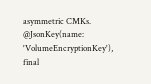asymmetric CMKs.
@JsonKey(name: 'VolumeEncryptionKey'), final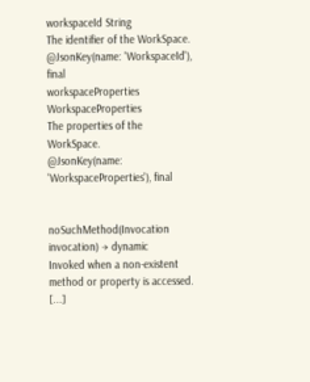workspaceId String
The identifier of the WorkSpace.
@JsonKey(name: 'WorkspaceId'), final
workspaceProperties WorkspaceProperties
The properties of the WorkSpace.
@JsonKey(name: 'WorkspaceProperties'), final


noSuchMethod(Invocation invocation) → dynamic
Invoked when a non-existent method or property is accessed. [...]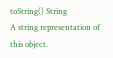toString() String
A string representation of this object.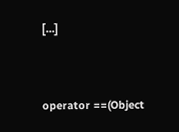[...]


operator ==(Object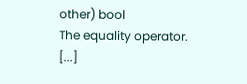other) bool
The equality operator. [...]